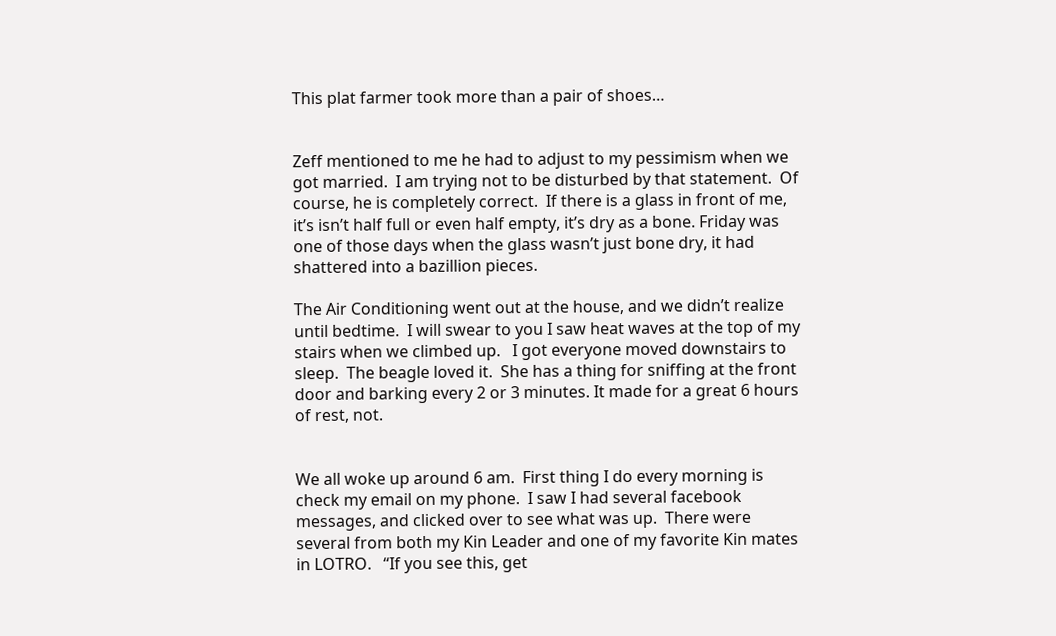This plat farmer took more than a pair of shoes…


Zeff mentioned to me he had to adjust to my pessimism when we got married.  I am trying not to be disturbed by that statement.  Of course, he is completely correct.  If there is a glass in front of me, it’s isn’t half full or even half empty, it’s dry as a bone. Friday was one of those days when the glass wasn’t just bone dry, it had shattered into a bazillion pieces.

The Air Conditioning went out at the house, and we didn’t realize until bedtime.  I will swear to you I saw heat waves at the top of my stairs when we climbed up.   I got everyone moved downstairs to sleep.  The beagle loved it.  She has a thing for sniffing at the front door and barking every 2 or 3 minutes. It made for a great 6 hours of rest, not.


We all woke up around 6 am.  First thing I do every morning is check my email on my phone.  I saw I had several facebook messages, and clicked over to see what was up.  There were several from both my Kin Leader and one of my favorite Kin mates in LOTRO.   “If you see this, get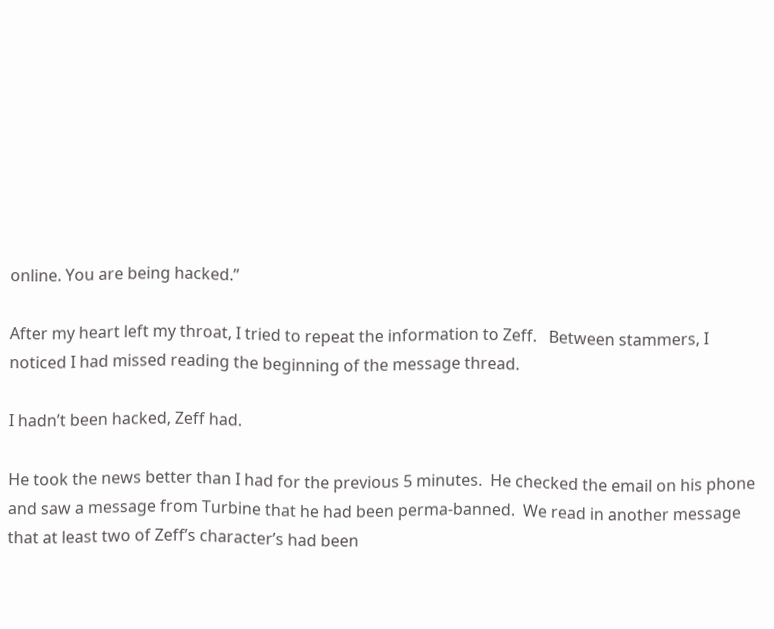online. You are being hacked.”

After my heart left my throat, I tried to repeat the information to Zeff.   Between stammers, I noticed I had missed reading the beginning of the message thread.

I hadn’t been hacked, Zeff had.

He took the news better than I had for the previous 5 minutes.  He checked the email on his phone and saw a message from Turbine that he had been perma-banned.  We read in another message that at least two of Zeff’s character’s had been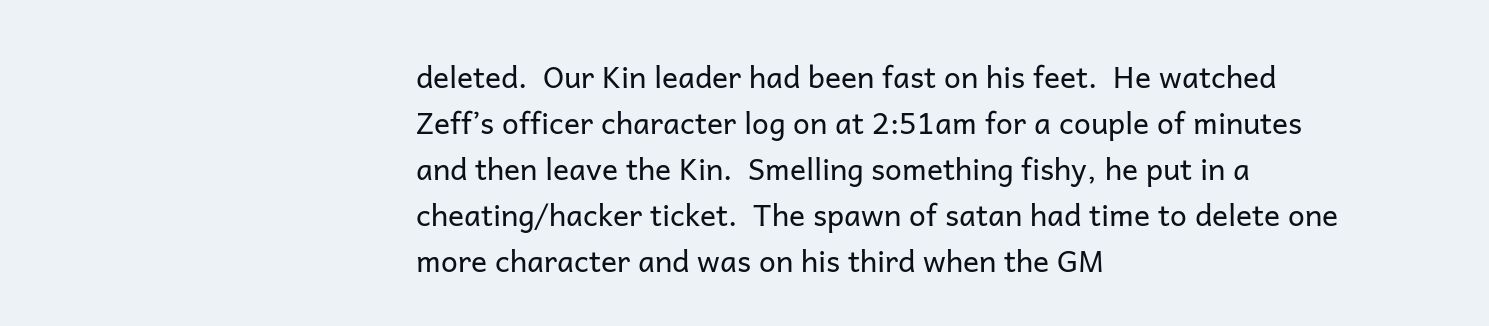deleted.  Our Kin leader had been fast on his feet.  He watched Zeff’s officer character log on at 2:51am for a couple of minutes and then leave the Kin.  Smelling something fishy, he put in a cheating/hacker ticket.  The spawn of satan had time to delete one more character and was on his third when the GM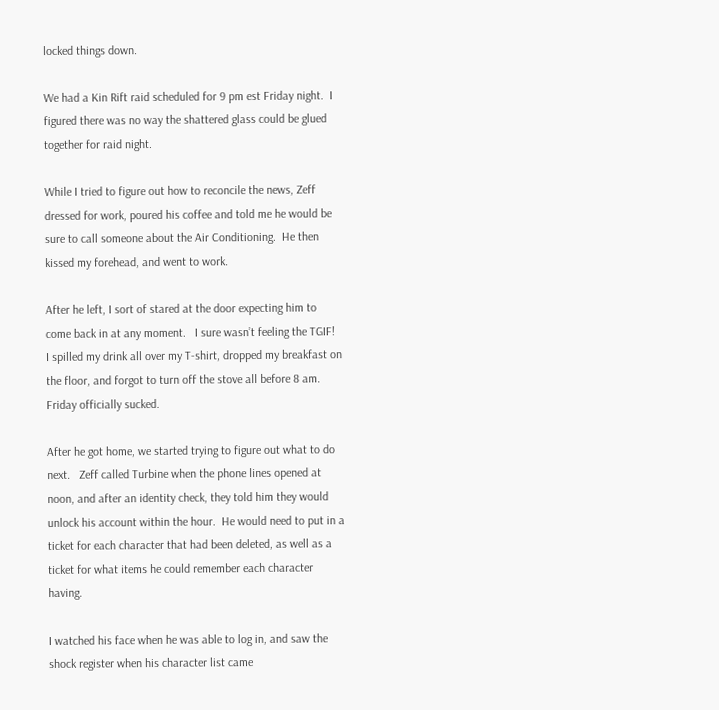locked things down.

We had a Kin Rift raid scheduled for 9 pm est Friday night.  I figured there was no way the shattered glass could be glued together for raid night.

While I tried to figure out how to reconcile the news, Zeff dressed for work, poured his coffee and told me he would be sure to call someone about the Air Conditioning.  He then kissed my forehead, and went to work.

After he left, I sort of stared at the door expecting him to come back in at any moment.   I sure wasn’t feeling the TGIF!   I spilled my drink all over my T-shirt, dropped my breakfast on the floor, and forgot to turn off the stove all before 8 am. Friday officially sucked.

After he got home, we started trying to figure out what to do next.   Zeff called Turbine when the phone lines opened at noon, and after an identity check, they told him they would unlock his account within the hour.  He would need to put in a ticket for each character that had been deleted, as well as a ticket for what items he could remember each character having.

I watched his face when he was able to log in, and saw the shock register when his character list came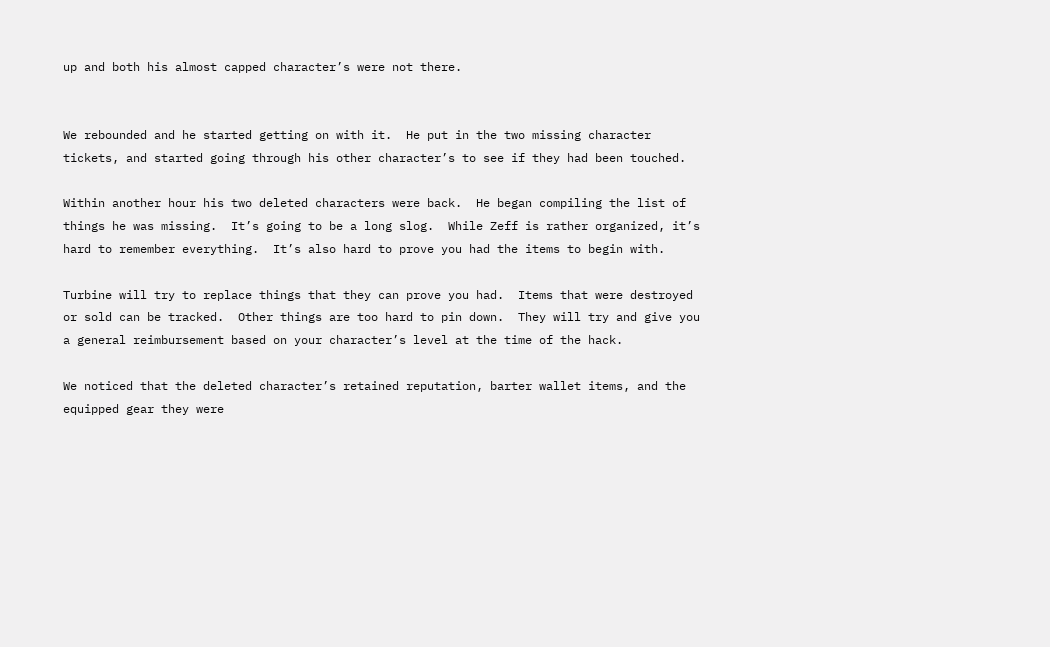up and both his almost capped character’s were not there.


We rebounded and he started getting on with it.  He put in the two missing character tickets, and started going through his other character’s to see if they had been touched.

Within another hour his two deleted characters were back.  He began compiling the list of things he was missing.  It’s going to be a long slog.  While Zeff is rather organized, it’s hard to remember everything.  It’s also hard to prove you had the items to begin with.

Turbine will try to replace things that they can prove you had.  Items that were destroyed or sold can be tracked.  Other things are too hard to pin down.  They will try and give you a general reimbursement based on your character’s level at the time of the hack.

We noticed that the deleted character’s retained reputation, barter wallet items, and the equipped gear they were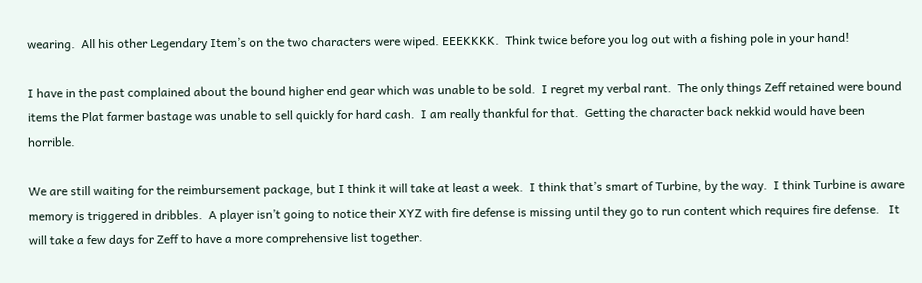wearing.  All his other Legendary Item’s on the two characters were wiped. EEEKKKK.  Think twice before you log out with a fishing pole in your hand!

I have in the past complained about the bound higher end gear which was unable to be sold.  I regret my verbal rant.  The only things Zeff retained were bound items the Plat farmer bastage was unable to sell quickly for hard cash.  I am really thankful for that.  Getting the character back nekkid would have been horrible.

We are still waiting for the reimbursement package, but I think it will take at least a week.  I think that’s smart of Turbine, by the way.  I think Turbine is aware memory is triggered in dribbles.  A player isn’t going to notice their XYZ with fire defense is missing until they go to run content which requires fire defense.   It will take a few days for Zeff to have a more comprehensive list together.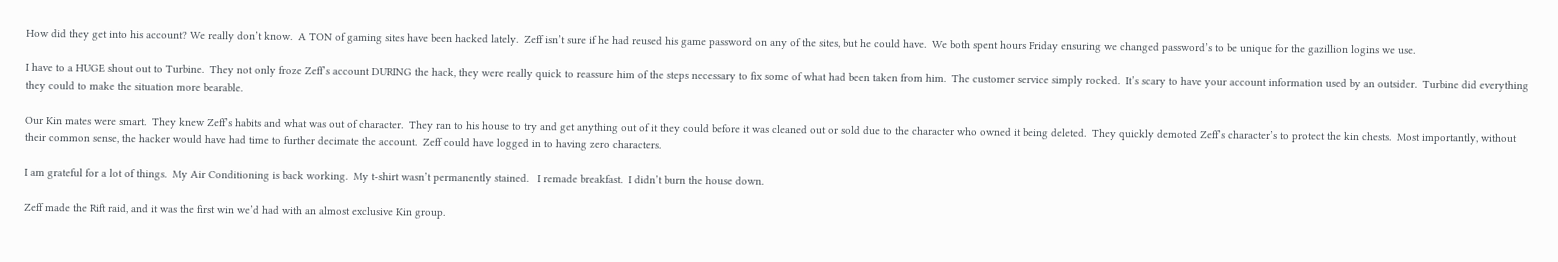How did they get into his account? We really don’t know.  A TON of gaming sites have been hacked lately.  Zeff isn’t sure if he had reused his game password on any of the sites, but he could have.  We both spent hours Friday ensuring we changed password’s to be unique for the gazillion logins we use.

I have to a HUGE shout out to Turbine.  They not only froze Zeff’s account DURING the hack, they were really quick to reassure him of the steps necessary to fix some of what had been taken from him.  The customer service simply rocked.  It’s scary to have your account information used by an outsider.  Turbine did everything they could to make the situation more bearable.

Our Kin mates were smart.  They knew Zeff’s habits and what was out of character.  They ran to his house to try and get anything out of it they could before it was cleaned out or sold due to the character who owned it being deleted.  They quickly demoted Zeff’s character’s to protect the kin chests.  Most importantly, without their common sense, the hacker would have had time to further decimate the account.  Zeff could have logged in to having zero characters.

I am grateful for a lot of things.  My Air Conditioning is back working.  My t-shirt wasn’t permanently stained.   I remade breakfast.  I didn’t burn the house down.

Zeff made the Rift raid, and it was the first win we’d had with an almost exclusive Kin group.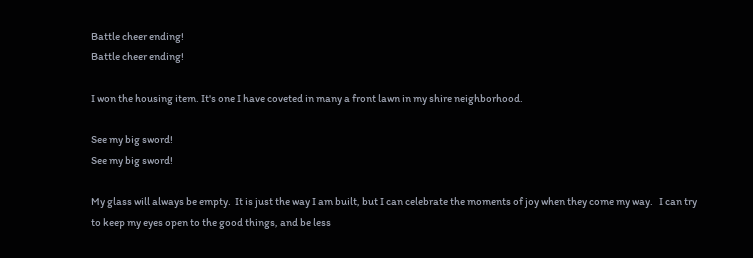Battle cheer ending!
Battle cheer ending!

I won the housing item. It's one I have coveted in many a front lawn in my shire neighborhood.

See my big sword!
See my big sword!

My glass will always be empty.  It is just the way I am built, but I can celebrate the moments of joy when they come my way.   I can try to keep my eyes open to the good things, and be less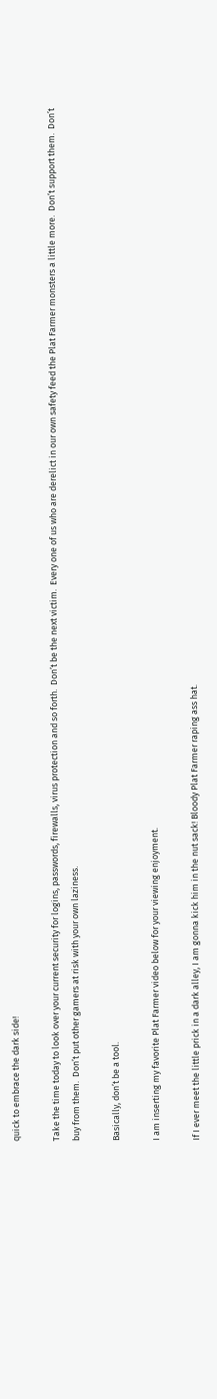quick to embrace the dark side!

Take the time today to look over your current security for logins, passwords, firewalls, virus protection and so forth.  Don’t be the next victim.  Every one of us who are derelict in our own safety feed the Plat Farmer monsters a little more.  Don’t support them.  Don’t buy from them.  Don’t put other gamers at risk with your own laziness.

Basically, don’t be a tool.

I am inserting my favorite Plat Farmer video below for your viewing enjoyment.

If I ever meet the little prick in a dark alley, I am gonna kick him in the nut sack! Bloody Plat Farmer raping ass hat.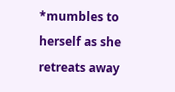*mumbles to herself as she retreats away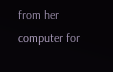from her computer for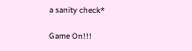a sanity check*

Game On!!!